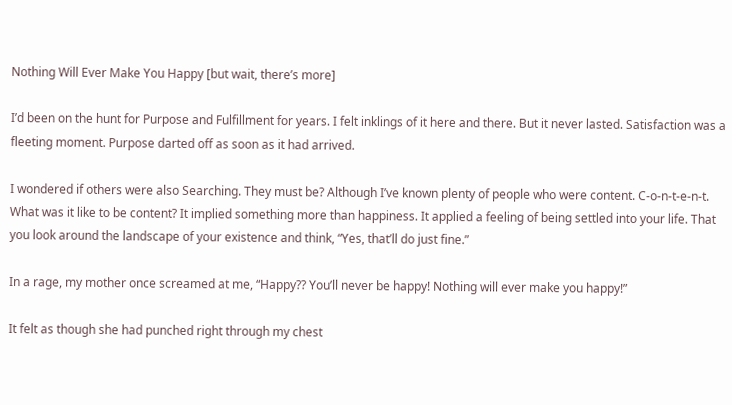Nothing Will Ever Make You Happy [but wait, there’s more]

I’d been on the hunt for Purpose and Fulfillment for years. I felt inklings of it here and there. But it never lasted. Satisfaction was a fleeting moment. Purpose darted off as soon as it had arrived.

I wondered if others were also Searching. They must be? Although I’ve known plenty of people who were content. C-o-n-t-e-n-t. What was it like to be content? It implied something more than happiness. It applied a feeling of being settled into your life. That you look around the landscape of your existence and think, “Yes, that’ll do just fine.”

In a rage, my mother once screamed at me, “Happy?? You’ll never be happy! Nothing will ever make you happy!”

It felt as though she had punched right through my chest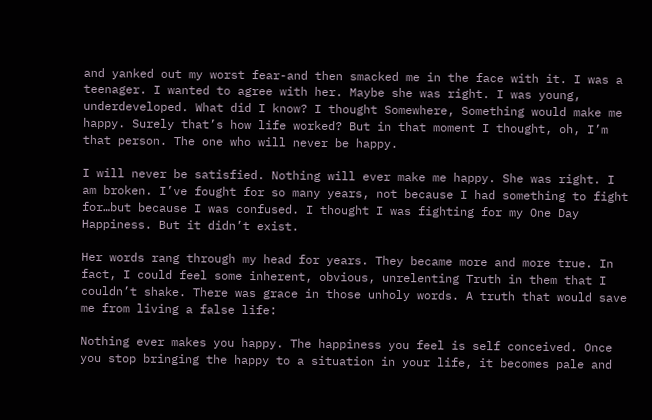and yanked out my worst fear-and then smacked me in the face with it. I was a teenager. I wanted to agree with her. Maybe she was right. I was young, underdeveloped. What did I know? I thought Somewhere, Something would make me happy. Surely that’s how life worked? But in that moment I thought, oh, I’m that person. The one who will never be happy.

I will never be satisfied. Nothing will ever make me happy. She was right. I am broken. I’ve fought for so many years, not because I had something to fight for…but because I was confused. I thought I was fighting for my One Day Happiness. But it didn’t exist.

Her words rang through my head for years. They became more and more true. In fact, I could feel some inherent, obvious, unrelenting Truth in them that I couldn’t shake. There was grace in those unholy words. A truth that would save me from living a false life:

Nothing ever makes you happy. The happiness you feel is self conceived. Once you stop bringing the happy to a situation in your life, it becomes pale and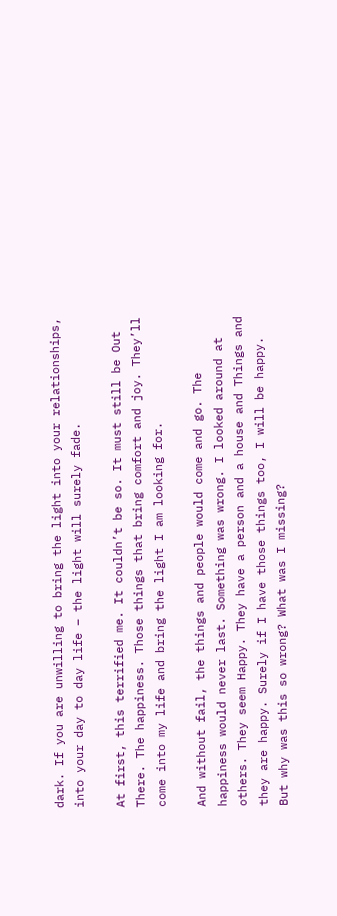dark. If you are unwilling to bring the light into your relationships, into your day to day life – the light will surely fade.

At first, this terrified me. It couldn’t be so. It must still be Out There. The happiness. Those things that bring comfort and joy. They’ll come into my life and bring the light I am looking for.

And without fail, the things and people would come and go. The happiness would never last. Something was wrong. I looked around at others. They seem Happy. They have a person and a house and Things and they are happy. Surely if I have those things too, I will be happy. But why was this so wrong? What was I missing?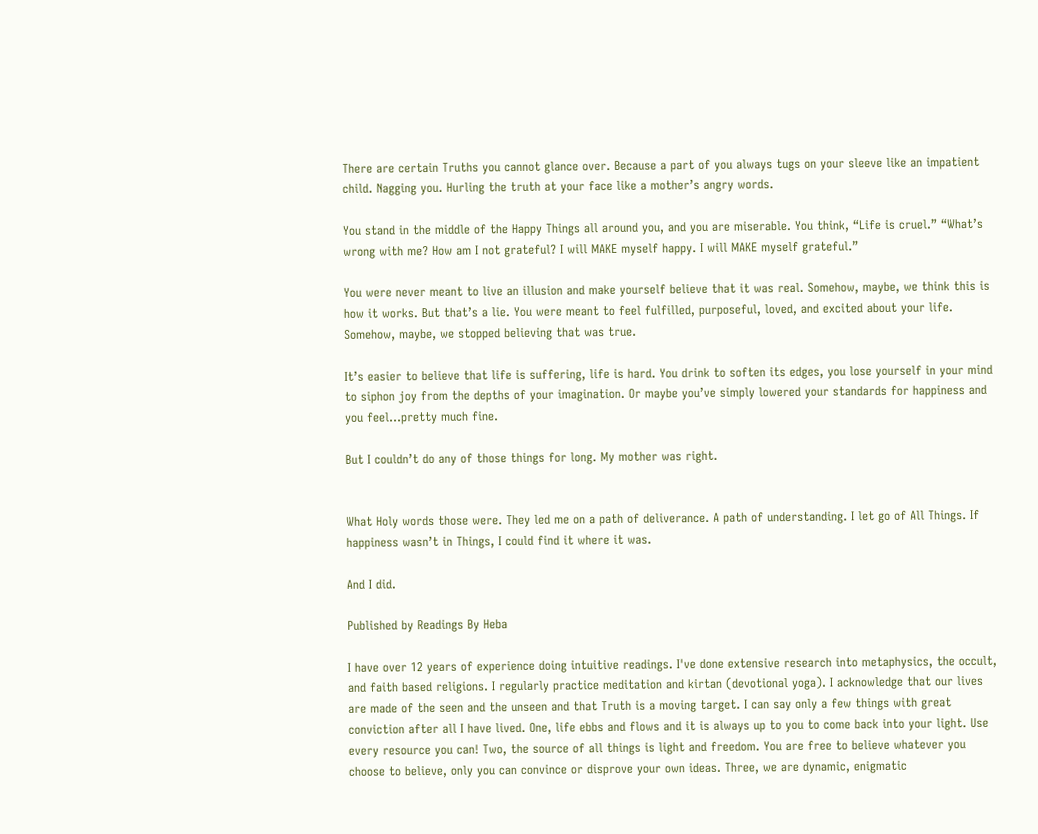There are certain Truths you cannot glance over. Because a part of you always tugs on your sleeve like an impatient child. Nagging you. Hurling the truth at your face like a mother’s angry words.

You stand in the middle of the Happy Things all around you, and you are miserable. You think, “Life is cruel.” “What’s wrong with me? How am I not grateful? I will MAKE myself happy. I will MAKE myself grateful.”

You were never meant to live an illusion and make yourself believe that it was real. Somehow, maybe, we think this is how it works. But that’s a lie. You were meant to feel fulfilled, purposeful, loved, and excited about your life. Somehow, maybe, we stopped believing that was true.

It’s easier to believe that life is suffering, life is hard. You drink to soften its edges, you lose yourself in your mind to siphon joy from the depths of your imagination. Or maybe you’ve simply lowered your standards for happiness and you feel…pretty much fine.

But I couldn’t do any of those things for long. My mother was right.


What Holy words those were. They led me on a path of deliverance. A path of understanding. I let go of All Things. If happiness wasn’t in Things, I could find it where it was.

And I did.

Published by Readings By Heba

I have over 12 years of experience doing intuitive readings. I've done extensive research into metaphysics, the occult, and faith based religions. I regularly practice meditation and kirtan (devotional yoga). I acknowledge that our lives are made of the seen and the unseen and that Truth is a moving target. I can say only a few things with great conviction after all I have lived. One, life ebbs and flows and it is always up to you to come back into your light. Use every resource you can! Two, the source of all things is light and freedom. You are free to believe whatever you choose to believe, only you can convince or disprove your own ideas. Three, we are dynamic, enigmatic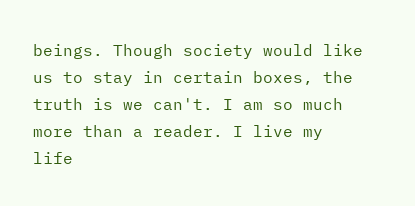beings. Though society would like us to stay in certain boxes, the truth is we can't. I am so much more than a reader. I live my life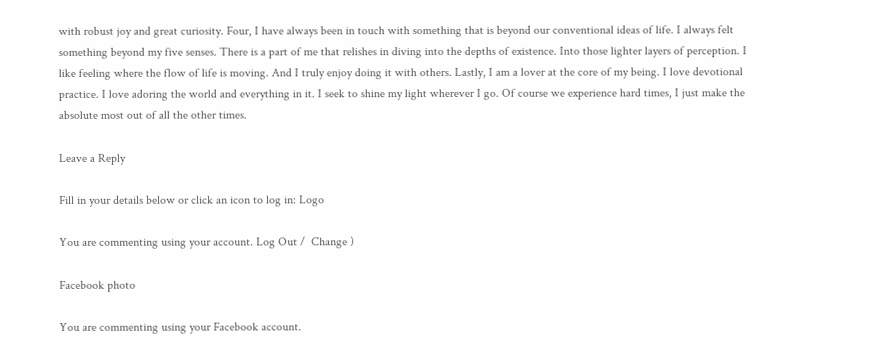with robust joy and great curiosity. Four, I have always been in touch with something that is beyond our conventional ideas of life. I always felt something beyond my five senses. There is a part of me that relishes in diving into the depths of existence. Into those lighter layers of perception. I like feeling where the flow of life is moving. And I truly enjoy doing it with others. Lastly, I am a lover at the core of my being. I love devotional practice. I love adoring the world and everything in it. I seek to shine my light wherever I go. Of course we experience hard times, I just make the absolute most out of all the other times.

Leave a Reply

Fill in your details below or click an icon to log in: Logo

You are commenting using your account. Log Out /  Change )

Facebook photo

You are commenting using your Facebook account.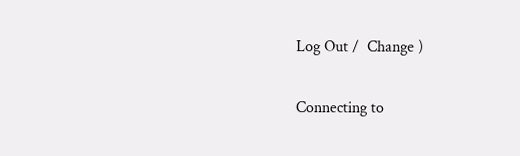Log Out /  Change )

Connecting to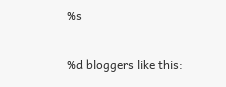%s

%d bloggers like this: